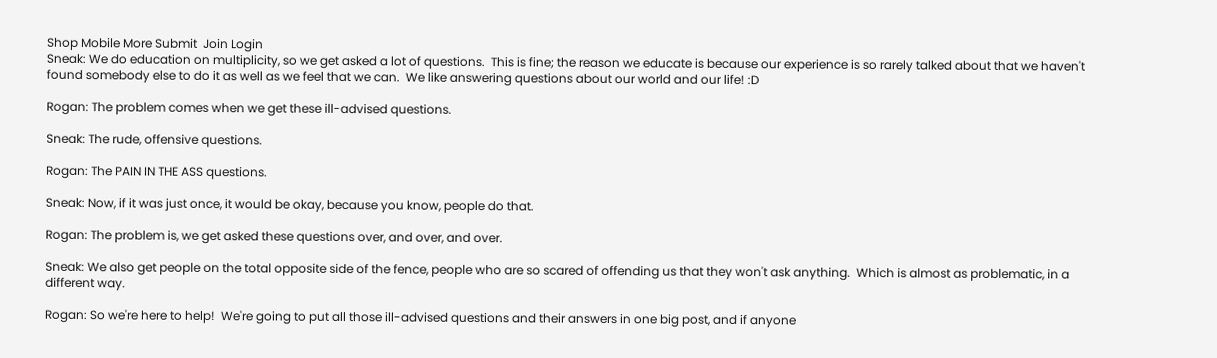Shop Mobile More Submit  Join Login
Sneak: We do education on multiplicity, so we get asked a lot of questions.  This is fine; the reason we educate is because our experience is so rarely talked about that we haven't found somebody else to do it as well as we feel that we can.  We like answering questions about our world and our life! :D

Rogan: The problem comes when we get these ill-advised questions.

Sneak: The rude, offensive questions.

Rogan: The PAIN IN THE ASS questions.

Sneak: Now, if it was just once, it would be okay, because you know, people do that.

Rogan: The problem is, we get asked these questions over, and over, and over.

Sneak: We also get people on the total opposite side of the fence, people who are so scared of offending us that they won't ask anything.  Which is almost as problematic, in a different way.

Rogan: So we're here to help!  We're going to put all those ill-advised questions and their answers in one big post, and if anyone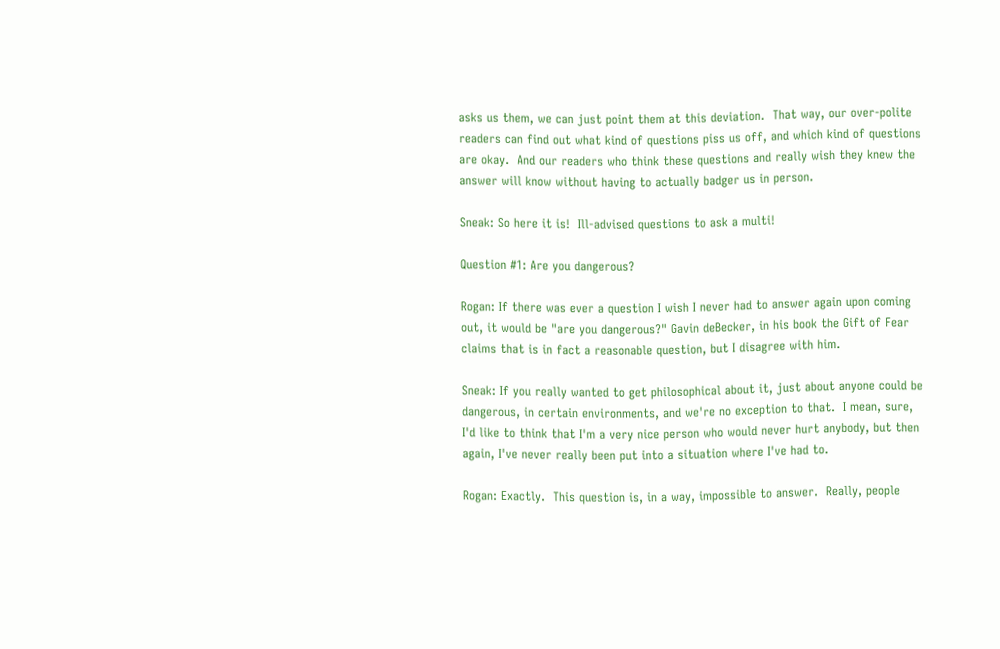asks us them, we can just point them at this deviation.  That way, our over-polite readers can find out what kind of questions piss us off, and which kind of questions are okay.  And our readers who think these questions and really wish they knew the answer will know without having to actually badger us in person.

Sneak: So here it is!  Ill-advised questions to ask a multi!

Question #1: Are you dangerous?

Rogan: If there was ever a question I wish I never had to answer again upon coming out, it would be "are you dangerous?" Gavin deBecker, in his book the Gift of Fear claims that is in fact a reasonable question, but I disagree with him.

Sneak: If you really wanted to get philosophical about it, just about anyone could be dangerous, in certain environments, and we're no exception to that.  I mean, sure, I'd like to think that I'm a very nice person who would never hurt anybody, but then again, I've never really been put into a situation where I've had to.

Rogan: Exactly.  This question is, in a way, impossible to answer.  Really, people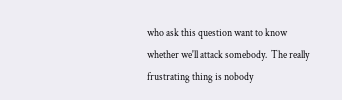who ask this question want to know whether we'll attack somebody.  The really frustrating thing is nobody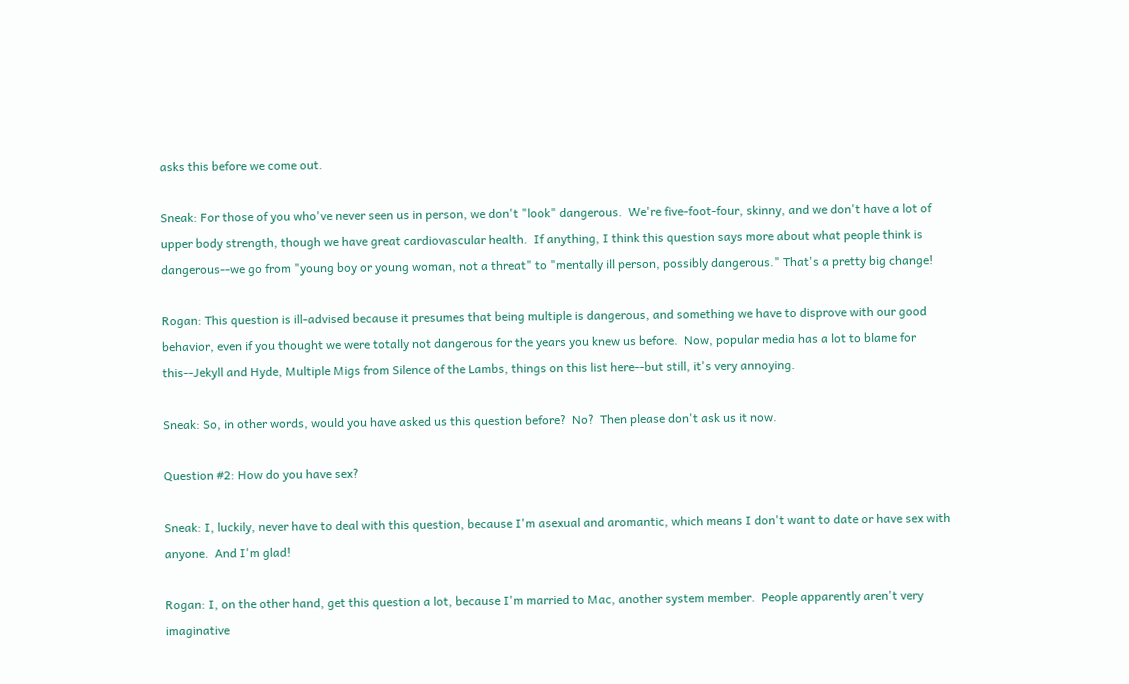asks this before we come out.

Sneak: For those of you who've never seen us in person, we don't "look" dangerous.  We're five-foot-four, skinny, and we don't have a lot of upper body strength, though we have great cardiovascular health.  If anything, I think this question says more about what people think is dangerous--we go from "young boy or young woman, not a threat" to "mentally ill person, possibly dangerous." That's a pretty big change!

Rogan: This question is ill-advised because it presumes that being multiple is dangerous, and something we have to disprove with our good behavior, even if you thought we were totally not dangerous for the years you knew us before.  Now, popular media has a lot to blame for this--Jekyll and Hyde, Multiple Migs from Silence of the Lambs, things on this list here--but still, it's very annoying.

Sneak: So, in other words, would you have asked us this question before?  No?  Then please don't ask us it now.

Question #2: How do you have sex?

Sneak: I, luckily, never have to deal with this question, because I'm asexual and aromantic, which means I don't want to date or have sex with anyone.  And I'm glad!

Rogan: I, on the other hand, get this question a lot, because I'm married to Mac, another system member.  People apparently aren't very imaginative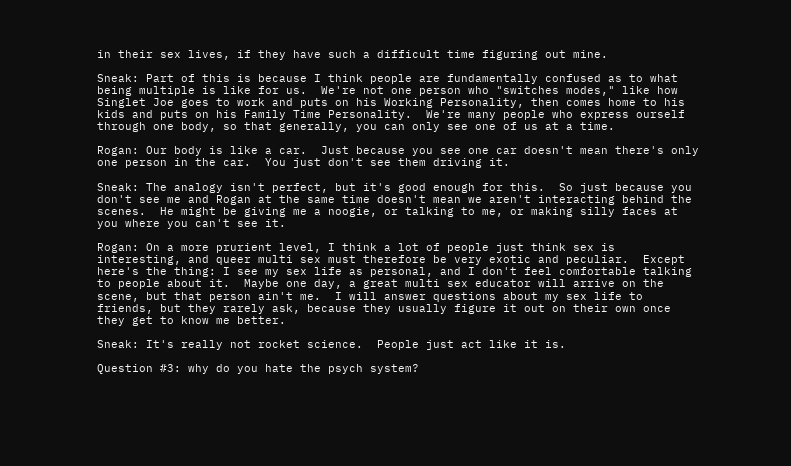in their sex lives, if they have such a difficult time figuring out mine.

Sneak: Part of this is because I think people are fundamentally confused as to what being multiple is like for us.  We're not one person who "switches modes," like how Singlet Joe goes to work and puts on his Working Personality, then comes home to his kids and puts on his Family Time Personality.  We're many people who express ourself through one body, so that generally, you can only see one of us at a time.

Rogan: Our body is like a car.  Just because you see one car doesn't mean there's only one person in the car.  You just don't see them driving it.

Sneak: The analogy isn't perfect, but it's good enough for this.  So just because you don't see me and Rogan at the same time doesn't mean we aren't interacting behind the scenes.  He might be giving me a noogie, or talking to me, or making silly faces at you where you can't see it.

Rogan: On a more prurient level, I think a lot of people just think sex is interesting, and queer multi sex must therefore be very exotic and peculiar.  Except here's the thing: I see my sex life as personal, and I don't feel comfortable talking to people about it.  Maybe one day, a great multi sex educator will arrive on the scene, but that person ain't me.  I will answer questions about my sex life to friends, but they rarely ask, because they usually figure it out on their own once they get to know me better.

Sneak: It's really not rocket science.  People just act like it is.

Question #3: why do you hate the psych system?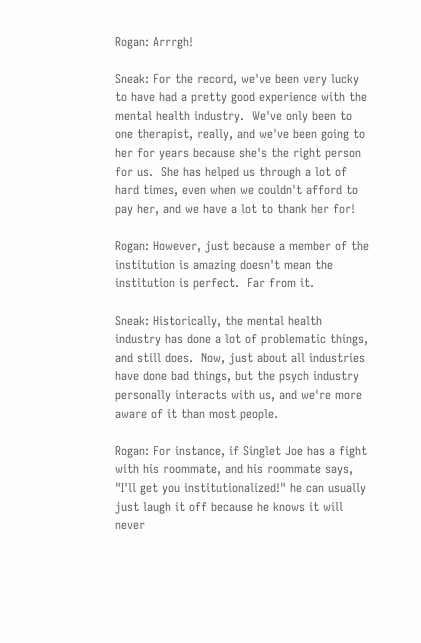Rogan: Arrrgh!

Sneak: For the record, we've been very lucky to have had a pretty good experience with the mental health industry.  We've only been to one therapist, really, and we've been going to her for years because she's the right person for us.  She has helped us through a lot of hard times, even when we couldn't afford to pay her, and we have a lot to thank her for!

Rogan: However, just because a member of the institution is amazing doesn't mean the institution is perfect.  Far from it.

Sneak: Historically, the mental health industry has done a lot of problematic things, and still does.  Now, just about all industries have done bad things, but the psych industry personally interacts with us, and we're more aware of it than most people.

Rogan: For instance, if Singlet Joe has a fight with his roommate, and his roommate says, "I'll get you institutionalized!" he can usually just laugh it off because he knows it will never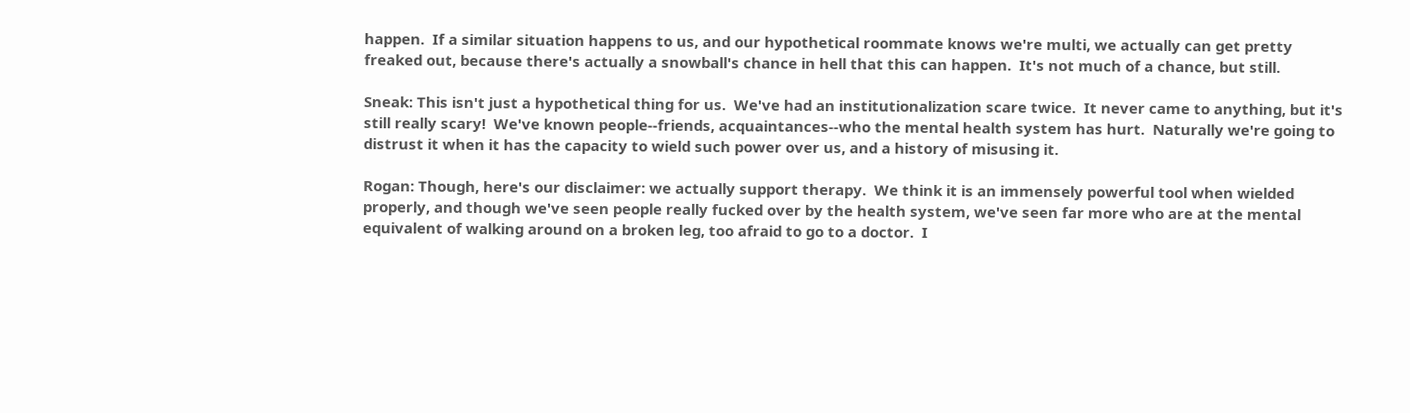happen.  If a similar situation happens to us, and our hypothetical roommate knows we're multi, we actually can get pretty freaked out, because there's actually a snowball's chance in hell that this can happen.  It's not much of a chance, but still.

Sneak: This isn't just a hypothetical thing for us.  We've had an institutionalization scare twice.  It never came to anything, but it's still really scary!  We've known people--friends, acquaintances--who the mental health system has hurt.  Naturally we're going to distrust it when it has the capacity to wield such power over us, and a history of misusing it.

Rogan: Though, here's our disclaimer: we actually support therapy.  We think it is an immensely powerful tool when wielded properly, and though we've seen people really fucked over by the health system, we've seen far more who are at the mental equivalent of walking around on a broken leg, too afraid to go to a doctor.  I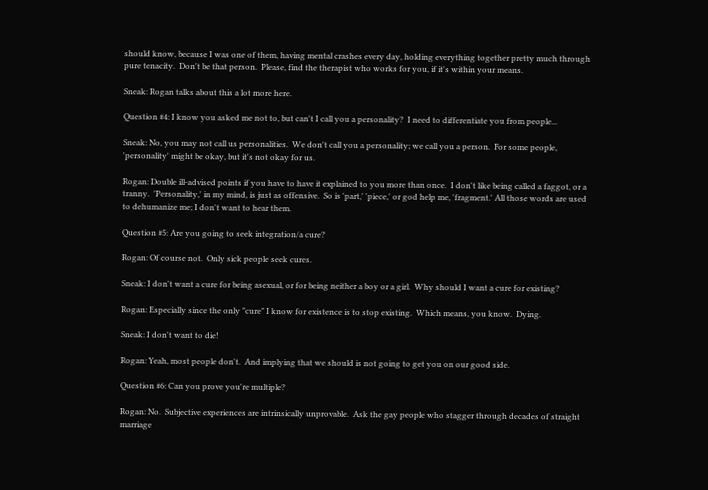should know, because I was one of them, having mental crashes every day, holding everything together pretty much through pure tenacity.  Don't be that person.  Please, find the therapist who works for you, if it's within your means.

Sneak: Rogan talks about this a lot more here.

Question #4: I know you asked me not to, but can't I call you a personality?  I need to differentiate you from people...

Sneak: No, you may not call us personalities.  We don't call you a personality; we call you a person.  For some people, 'personality' might be okay, but it's not okay for us.

Rogan: Double ill-advised points if you have to have it explained to you more than once.  I don't like being called a faggot, or a tranny.  'Personality,' in my mind, is just as offensive.  So is 'part,' 'piece,' or god help me, 'fragment.' All those words are used to dehumanize me; I don't want to hear them.

Question #5: Are you going to seek integration/a cure?

Rogan: Of course not.  Only sick people seek cures.

Sneak: I don't want a cure for being asexual, or for being neither a boy or a girl.  Why should I want a cure for existing?

Rogan: Especially since the only "cure" I know for existence is to stop existing.  Which means, you know.  Dying.

Sneak: I don't want to die!

Rogan: Yeah, most people don't.  And implying that we should is not going to get you on our good side.

Question #6: Can you prove you're multiple?

Rogan: No.  Subjective experiences are intrinsically unprovable.  Ask the gay people who stagger through decades of straight marriage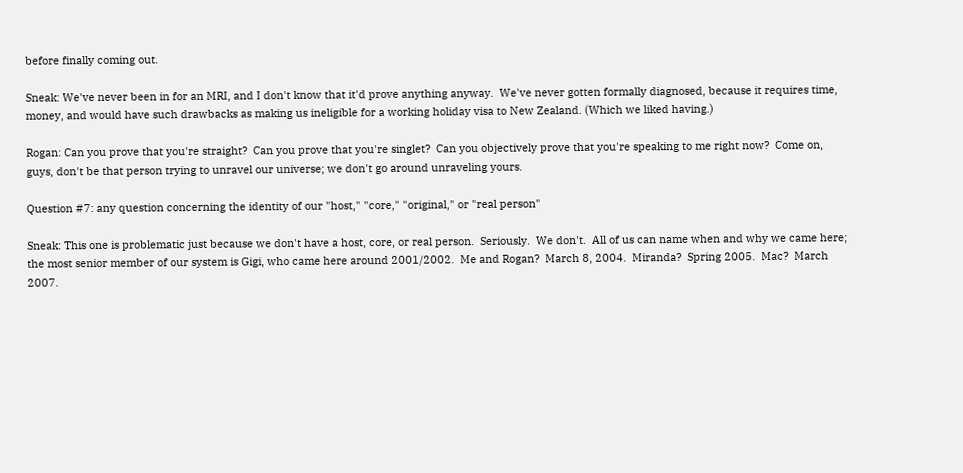before finally coming out.

Sneak: We've never been in for an MRI, and I don't know that it'd prove anything anyway.  We've never gotten formally diagnosed, because it requires time, money, and would have such drawbacks as making us ineligible for a working holiday visa to New Zealand. (Which we liked having.)

Rogan: Can you prove that you're straight?  Can you prove that you're singlet?  Can you objectively prove that you're speaking to me right now?  Come on, guys, don't be that person trying to unravel our universe; we don't go around unraveling yours.

Question #7: any question concerning the identity of our "host," "core," "original," or "real person"

Sneak: This one is problematic just because we don't have a host, core, or real person.  Seriously.  We don't.  All of us can name when and why we came here; the most senior member of our system is Gigi, who came here around 2001/2002.  Me and Rogan?  March 8, 2004.  Miranda?  Spring 2005.  Mac?  March 2007.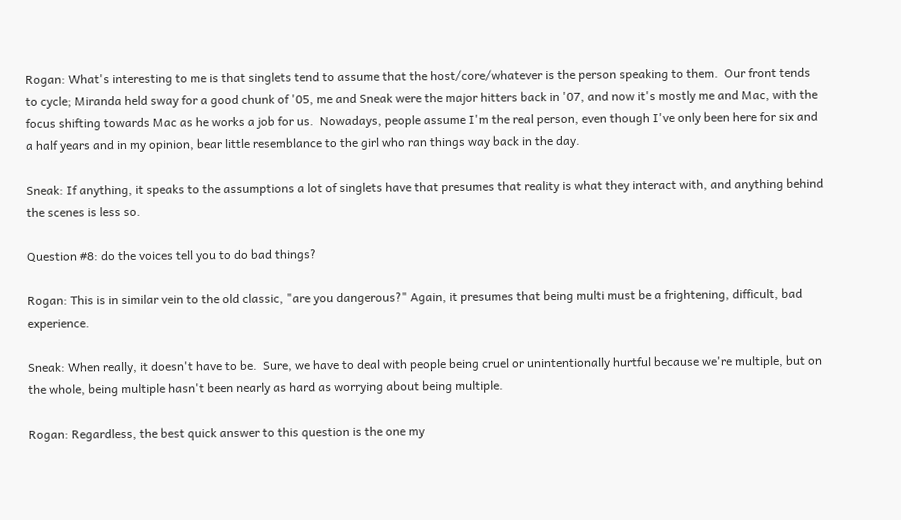Rogan: What's interesting to me is that singlets tend to assume that the host/core/whatever is the person speaking to them.  Our front tends to cycle; Miranda held sway for a good chunk of '05, me and Sneak were the major hitters back in '07, and now it's mostly me and Mac, with the focus shifting towards Mac as he works a job for us.  Nowadays, people assume I'm the real person, even though I've only been here for six and a half years and in my opinion, bear little resemblance to the girl who ran things way back in the day.

Sneak: If anything, it speaks to the assumptions a lot of singlets have that presumes that reality is what they interact with, and anything behind the scenes is less so.

Question #8: do the voices tell you to do bad things?

Rogan: This is in similar vein to the old classic, "are you dangerous?" Again, it presumes that being multi must be a frightening, difficult, bad experience.

Sneak: When really, it doesn't have to be.  Sure, we have to deal with people being cruel or unintentionally hurtful because we're multiple, but on the whole, being multiple hasn't been nearly as hard as worrying about being multiple.

Rogan: Regardless, the best quick answer to this question is the one my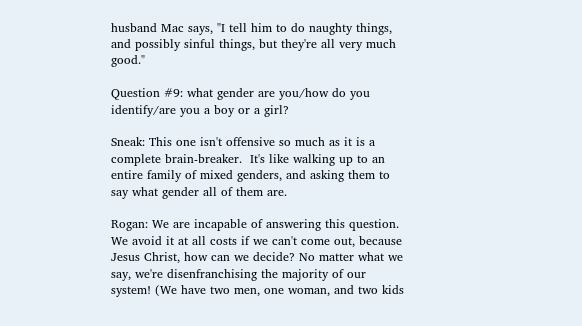husband Mac says, "I tell him to do naughty things, and possibly sinful things, but they're all very much good."

Question #9: what gender are you/how do you identify/are you a boy or a girl?

Sneak: This one isn't offensive so much as it is a complete brain-breaker.  It's like walking up to an entire family of mixed genders, and asking them to say what gender all of them are.

Rogan: We are incapable of answering this question.  We avoid it at all costs if we can't come out, because Jesus Christ, how can we decide? No matter what we say, we're disenfranchising the majority of our system! (We have two men, one woman, and two kids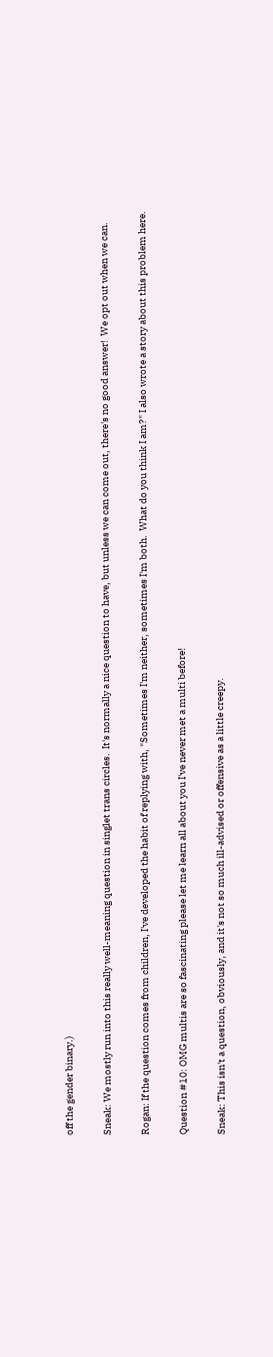off the gender binary.)

Sneak: We mostly run into this really well-meaning question in singlet trans circles.  It's normally a nice question to have, but unless we can come out, there's no good answer!  We opt out when we can.

Rogan: If the question comes from children, I've developed the habit of replying with, "Sometimes I'm neither, sometimes I'm both.  What do you think I am?" I also wrote a story about this problem here.

Question #10: OMG multis are so fascinating please let me learn all about you I've never met a multi before!

Sneak: This isn't a question, obviously, and it's not so much ill-advised or offensive as a little creepy.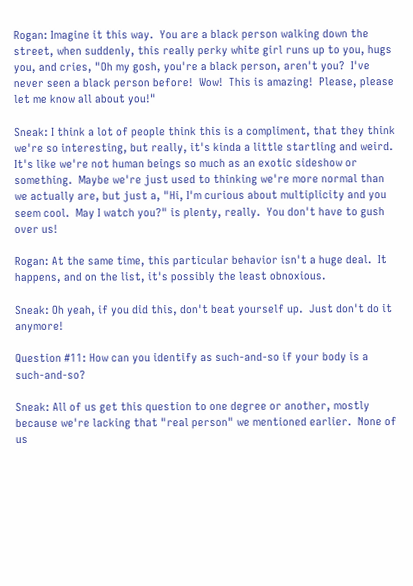Rogan: Imagine it this way.  You are a black person walking down the street, when suddenly, this really perky white girl runs up to you, hugs you, and cries, "Oh my gosh, you're a black person, aren't you?  I've never seen a black person before!  Wow!  This is amazing!  Please, please let me know all about you!"

Sneak: I think a lot of people think this is a compliment, that they think we're so interesting, but really, it's kinda a little startling and weird.  It's like we're not human beings so much as an exotic sideshow or something.  Maybe we're just used to thinking we're more normal than we actually are, but just a, "Hi, I'm curious about multiplicity and you seem cool.  May I watch you?" is plenty, really.  You don't have to gush over us!

Rogan: At the same time, this particular behavior isn't a huge deal.  It happens, and on the list, it's possibly the least obnoxious.

Sneak: Oh yeah, if you did this, don't beat yourself up.  Just don't do it anymore!

Question #11: How can you identify as such-and-so if your body is a such-and-so?

Sneak: All of us get this question to one degree or another, mostly because we're lacking that "real person" we mentioned earlier.  None of us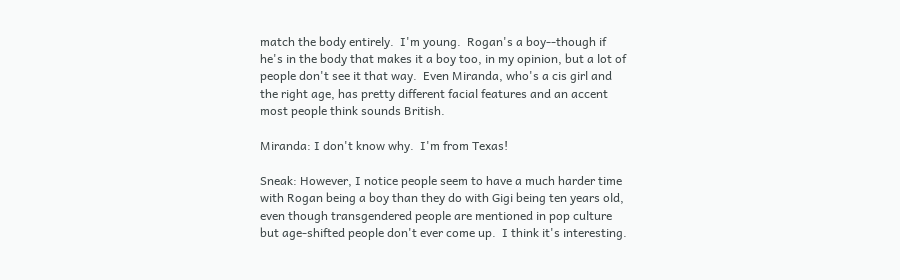match the body entirely.  I'm young.  Rogan's a boy--though if he's in the body that makes it a boy too, in my opinion, but a lot of people don't see it that way.  Even Miranda, who's a cis girl and the right age, has pretty different facial features and an accent most people think sounds British.

Miranda: I don't know why.  I'm from Texas!

Sneak: However, I notice people seem to have a much harder time with Rogan being a boy than they do with Gigi being ten years old, even though transgendered people are mentioned in pop culture but age-shifted people don't ever come up.  I think it's interesting.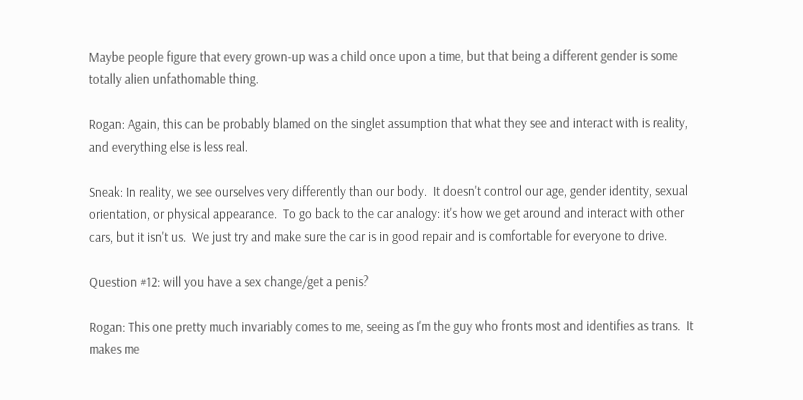Maybe people figure that every grown-up was a child once upon a time, but that being a different gender is some totally alien unfathomable thing.

Rogan: Again, this can be probably blamed on the singlet assumption that what they see and interact with is reality, and everything else is less real.

Sneak: In reality, we see ourselves very differently than our body.  It doesn't control our age, gender identity, sexual orientation, or physical appearance.  To go back to the car analogy: it's how we get around and interact with other cars, but it isn't us.  We just try and make sure the car is in good repair and is comfortable for everyone to drive.

Question #12: will you have a sex change/get a penis?

Rogan: This one pretty much invariably comes to me, seeing as I'm the guy who fronts most and identifies as trans.  It makes me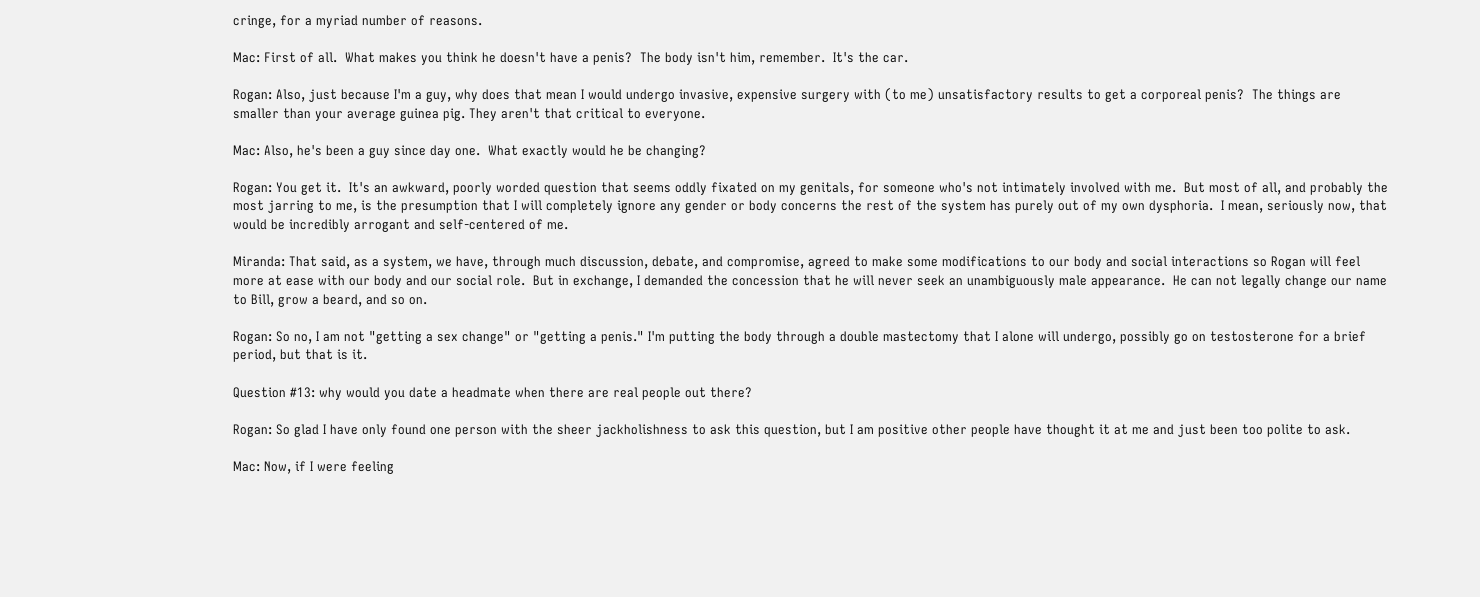cringe, for a myriad number of reasons.

Mac: First of all.  What makes you think he doesn't have a penis?  The body isn't him, remember.  It's the car.

Rogan: Also, just because I'm a guy, why does that mean I would undergo invasive, expensive surgery with (to me) unsatisfactory results to get a corporeal penis?  The things are smaller than your average guinea pig. They aren't that critical to everyone.

Mac: Also, he's been a guy since day one.  What exactly would he be changing?

Rogan: You get it.  It's an awkward, poorly worded question that seems oddly fixated on my genitals, for someone who's not intimately involved with me.  But most of all, and probably the most jarring to me, is the presumption that I will completely ignore any gender or body concerns the rest of the system has purely out of my own dysphoria.  I mean, seriously now, that would be incredibly arrogant and self-centered of me.

Miranda: That said, as a system, we have, through much discussion, debate, and compromise, agreed to make some modifications to our body and social interactions so Rogan will feel more at ease with our body and our social role.  But in exchange, I demanded the concession that he will never seek an unambiguously male appearance.  He can not legally change our name to Bill, grow a beard, and so on.

Rogan: So no, I am not "getting a sex change" or "getting a penis." I'm putting the body through a double mastectomy that I alone will undergo, possibly go on testosterone for a brief period, but that is it.

Question #13: why would you date a headmate when there are real people out there?

Rogan: So glad I have only found one person with the sheer jackholishness to ask this question, but I am positive other people have thought it at me and just been too polite to ask.

Mac: Now, if I were feeling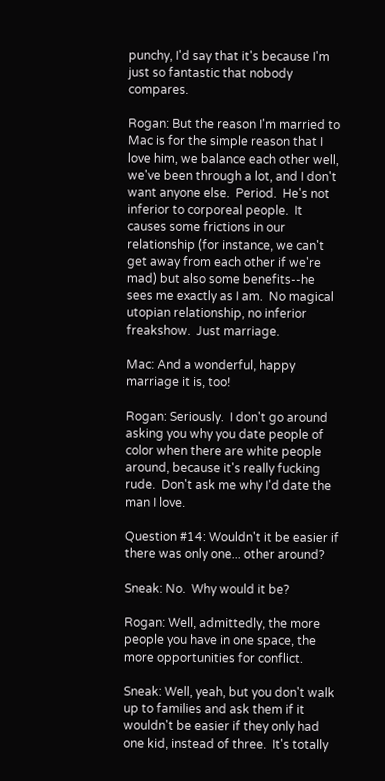punchy, I'd say that it's because I'm just so fantastic that nobody compares.

Rogan: But the reason I'm married to Mac is for the simple reason that I love him, we balance each other well, we've been through a lot, and I don't want anyone else.  Period.  He's not inferior to corporeal people.  It causes some frictions in our relationship (for instance, we can't get away from each other if we're mad) but also some benefits--he sees me exactly as I am.  No magical utopian relationship, no inferior freakshow.  Just marriage.

Mac: And a wonderful, happy marriage it is, too!

Rogan: Seriously.  I don't go around asking you why you date people of color when there are white people around, because it's really fucking rude.  Don't ask me why I'd date the man I love.

Question #14: Wouldn't it be easier if there was only one... other around?

Sneak: No.  Why would it be?

Rogan: Well, admittedly, the more people you have in one space, the more opportunities for conflict.

Sneak: Well, yeah, but you don't walk up to families and ask them if it wouldn't be easier if they only had one kid, instead of three.  It's totally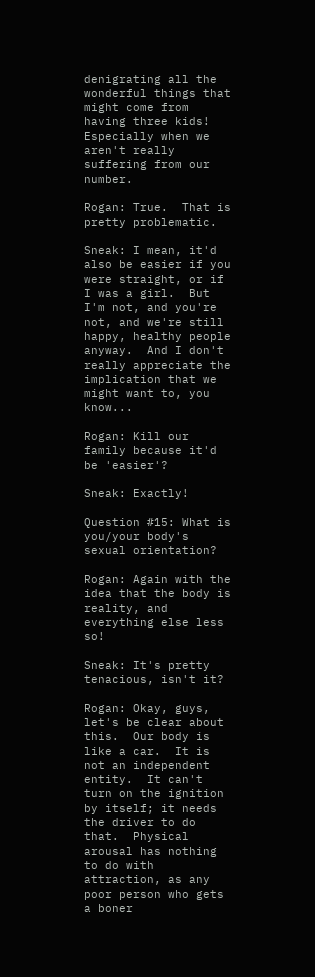denigrating all the wonderful things that might come from having three kids!  Especially when we aren't really suffering from our number.

Rogan: True.  That is pretty problematic.

Sneak: I mean, it'd also be easier if you were straight, or if I was a girl.  But I'm not, and you're not, and we're still happy, healthy people anyway.  And I don't really appreciate the implication that we might want to, you know...

Rogan: Kill our family because it'd be 'easier'?

Sneak: Exactly!

Question #15: What is you/your body's sexual orientation?

Rogan: Again with the idea that the body is reality, and everything else less so!

Sneak: It's pretty tenacious, isn't it?

Rogan: Okay, guys, let's be clear about this.  Our body is like a car.  It is not an independent entity.  It can't turn on the ignition by itself; it needs the driver to do that.  Physical arousal has nothing to do with attraction, as any poor person who gets a boner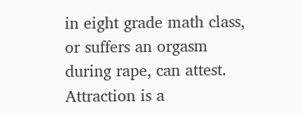in eight grade math class, or suffers an orgasm during rape, can attest.  Attraction is a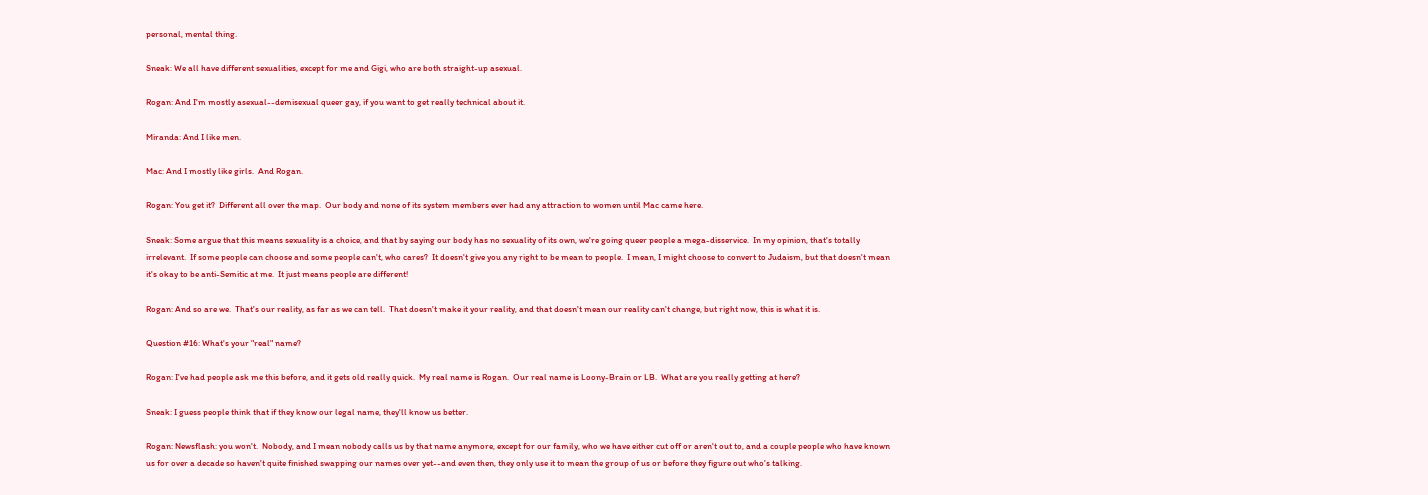personal, mental thing.

Sneak: We all have different sexualities, except for me and Gigi, who are both straight-up asexual.

Rogan: And I'm mostly asexual--demisexual queer gay, if you want to get really technical about it.

Miranda: And I like men.

Mac: And I mostly like girls.  And Rogan.

Rogan: You get it?  Different all over the map.  Our body and none of its system members ever had any attraction to women until Mac came here.

Sneak: Some argue that this means sexuality is a choice, and that by saying our body has no sexuality of its own, we're going queer people a mega-disservice.  In my opinion, that's totally irrelevant.  If some people can choose and some people can't, who cares?  It doesn't give you any right to be mean to people.  I mean, I might choose to convert to Judaism, but that doesn't mean it's okay to be anti-Semitic at me.  It just means people are different!

Rogan: And so are we.  That's our reality, as far as we can tell.  That doesn't make it your reality, and that doesn't mean our reality can't change, but right now, this is what it is.

Question #16: What's your "real" name?

Rogan: I've had people ask me this before, and it gets old really quick.  My real name is Rogan.  Our real name is Loony-Brain or LB.  What are you really getting at here?

Sneak: I guess people think that if they know our legal name, they'll know us better.

Rogan: Newsflash: you won't.  Nobody, and I mean nobody calls us by that name anymore, except for our family, who we have either cut off or aren't out to, and a couple people who have known us for over a decade so haven't quite finished swapping our names over yet--and even then, they only use it to mean the group of us or before they figure out who's talking.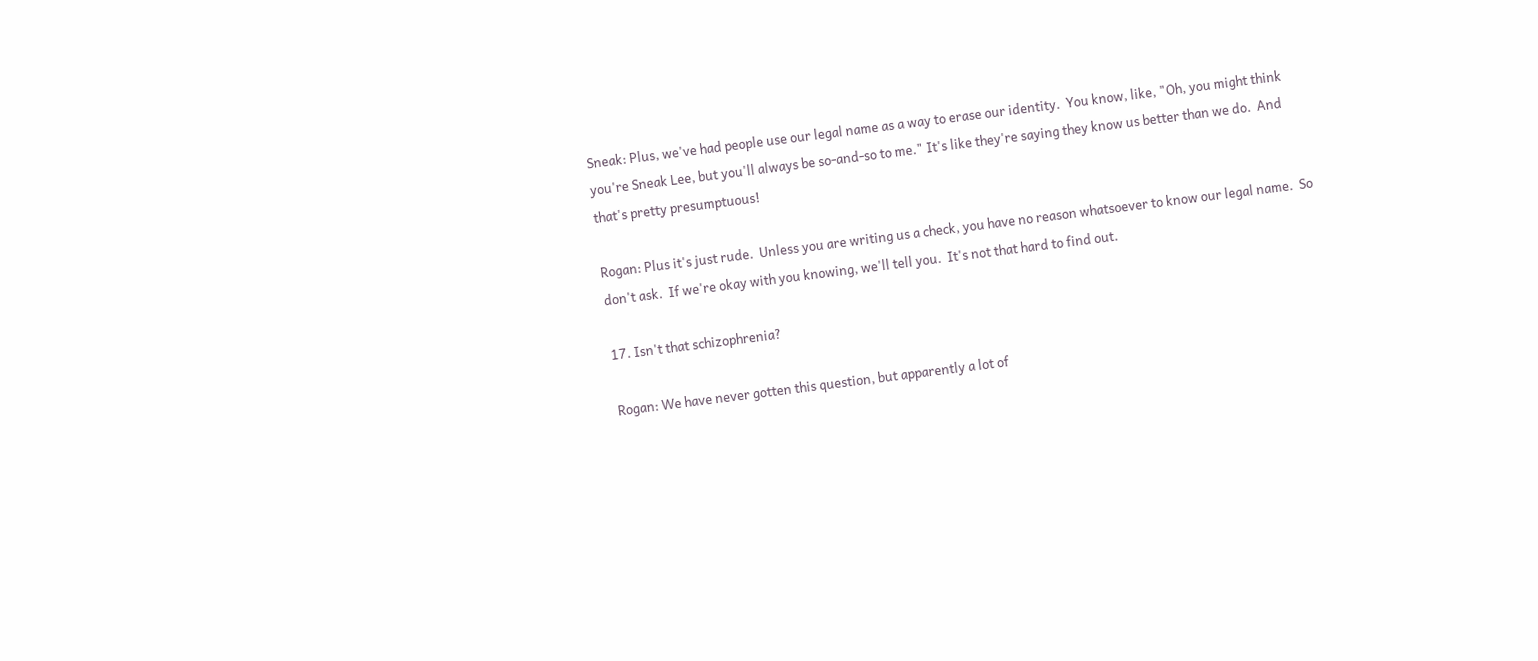Sneak: Plus, we've had people use our legal name as a way to erase our identity.  You know, like, "Oh, you might think you're Sneak Lee, but you'll always be so-and-so to me." It's like they're saying they know us better than we do.  And that's pretty presumptuous!

Rogan: Plus it's just rude.  Unless you are writing us a check, you have no reason whatsoever to know our legal name.  So don't ask.  If we're okay with you knowing, we'll tell you.  It's not that hard to find out.

17. Isn't that schizophrenia?

Rogan: We have never gotten this question, but apparently a lot of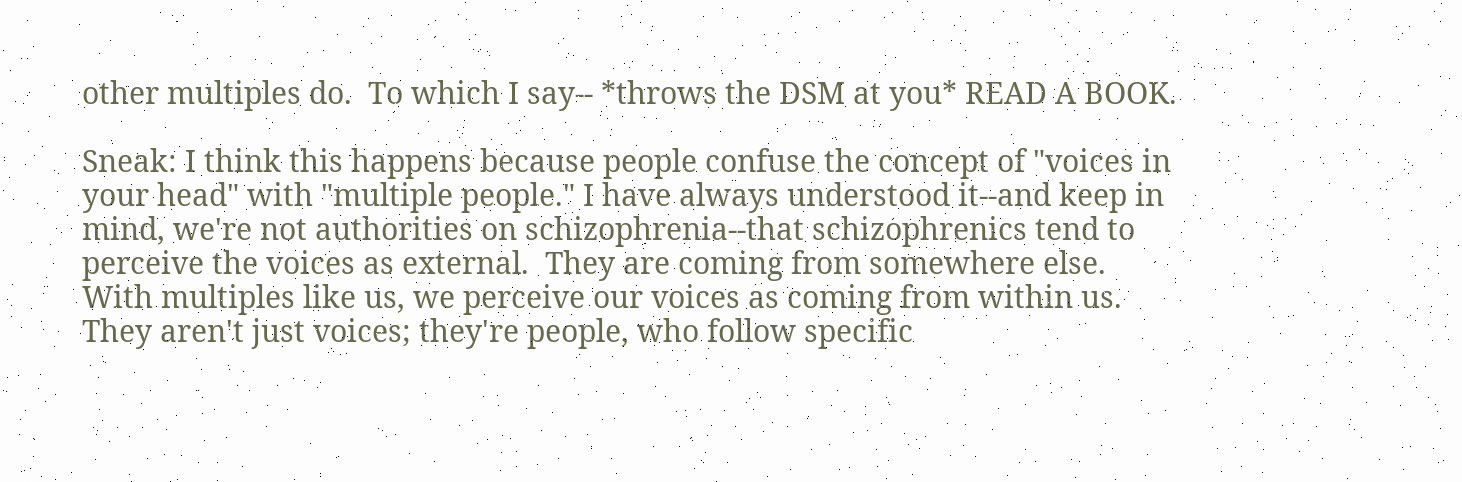other multiples do.  To which I say-- *throws the DSM at you* READ A BOOK.

Sneak: I think this happens because people confuse the concept of "voices in your head" with "multiple people." I have always understood it--and keep in mind, we're not authorities on schizophrenia--that schizophrenics tend to perceive the voices as external.  They are coming from somewhere else.  With multiples like us, we perceive our voices as coming from within us.  They aren't just voices; they're people, who follow specific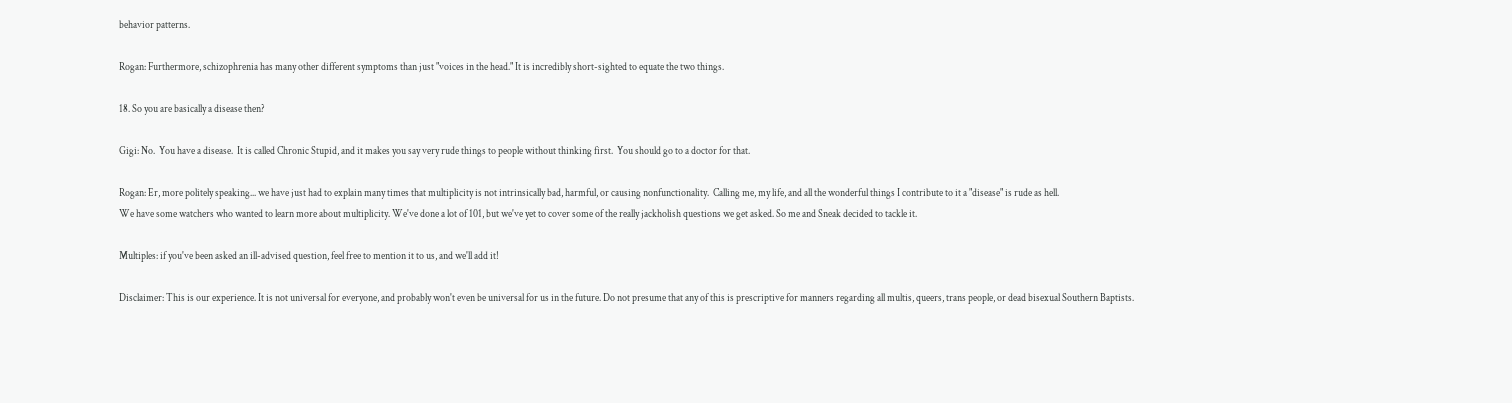behavior patterns.

Rogan: Furthermore, schizophrenia has many other different symptoms than just "voices in the head." It is incredibly short-sighted to equate the two things.

18. So you are basically a disease then?

Gigi: No.  You have a disease.  It is called Chronic Stupid, and it makes you say very rude things to people without thinking first.  You should go to a doctor for that.

Rogan: Er, more politely speaking... we have just had to explain many times that multiplicity is not intrinsically bad, harmful, or causing nonfunctionality.  Calling me, my life, and all the wonderful things I contribute to it a "disease" is rude as hell.
We have some watchers who wanted to learn more about multiplicity. We've done a lot of 101, but we've yet to cover some of the really jackholish questions we get asked. So me and Sneak decided to tackle it.

Multiples: if you've been asked an ill-advised question, feel free to mention it to us, and we'll add it!

Disclaimer: This is our experience. It is not universal for everyone, and probably won't even be universal for us in the future. Do not presume that any of this is prescriptive for manners regarding all multis, queers, trans people, or dead bisexual Southern Baptists.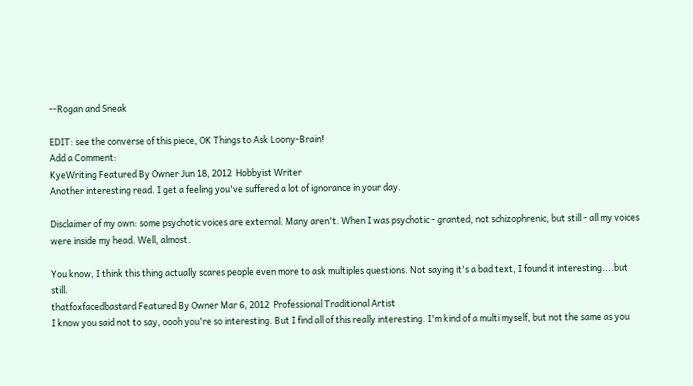--Rogan and Sneak

EDIT: see the converse of this piece, OK Things to Ask Loony-Brain!
Add a Comment:
KyeWriting Featured By Owner Jun 18, 2012  Hobbyist Writer
Another interesting read. I get a feeling you've suffered a lot of ignorance in your day.

Disclaimer of my own: some psychotic voices are external. Many aren't. When I was psychotic - granted, not schizophrenic, but still - all my voices were inside my head. Well, almost.

You know, I think this thing actually scares people even more to ask multiples questions. Not saying it's a bad text, I found it interesting....but still.
thatfoxfacedbastard Featured By Owner Mar 6, 2012  Professional Traditional Artist
I know you said not to say, oooh you're so interesting. But I find all of this really interesting. I'm kind of a multi myself, but not the same as you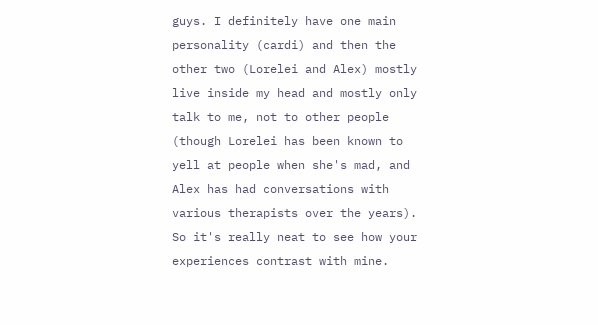guys. I definitely have one main personality (cardi) and then the other two (Lorelei and Alex) mostly live inside my head and mostly only talk to me, not to other people (though Lorelei has been known to yell at people when she's mad, and Alex has had conversations with various therapists over the years). So it's really neat to see how your experiences contrast with mine.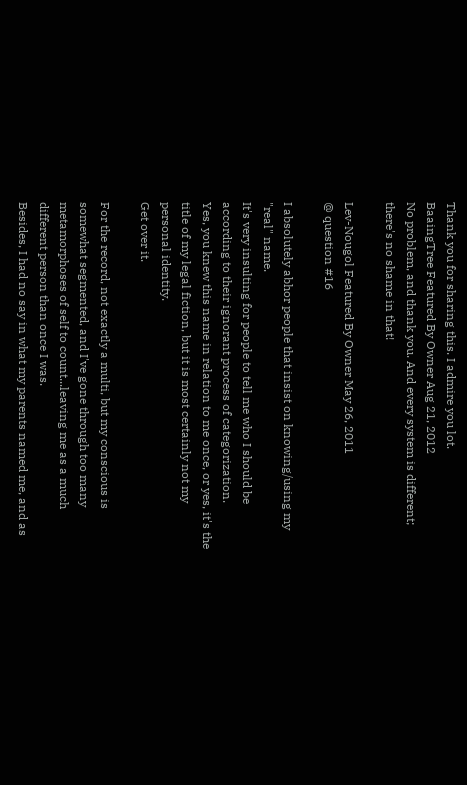Thank you for sharing this. I admire you lot.
BaaingTree Featured By Owner Aug 21, 2012
No problem, and thank you. And every system is different; there's no shame in that!

Lev-Nougol Featured By Owner May 26, 2011
@ question #16

I absolutely abhor people that insist on knowing/using my "real" name.
It's very insulting for people to tell me who I should be according to their ignorant process of categorization.
Yes, you knew this name in relation to me once, or yes, it's the title of my legal fiction, but it is most certainly not my personal identity.
Get over it.

For the record, not exactly a multi, but my conscious is somewhat segmented, and I've gone through too many metamorphoses of self to count...leaving me as a much different person than once I was.
Besides, I had no say in what my parents named me, and as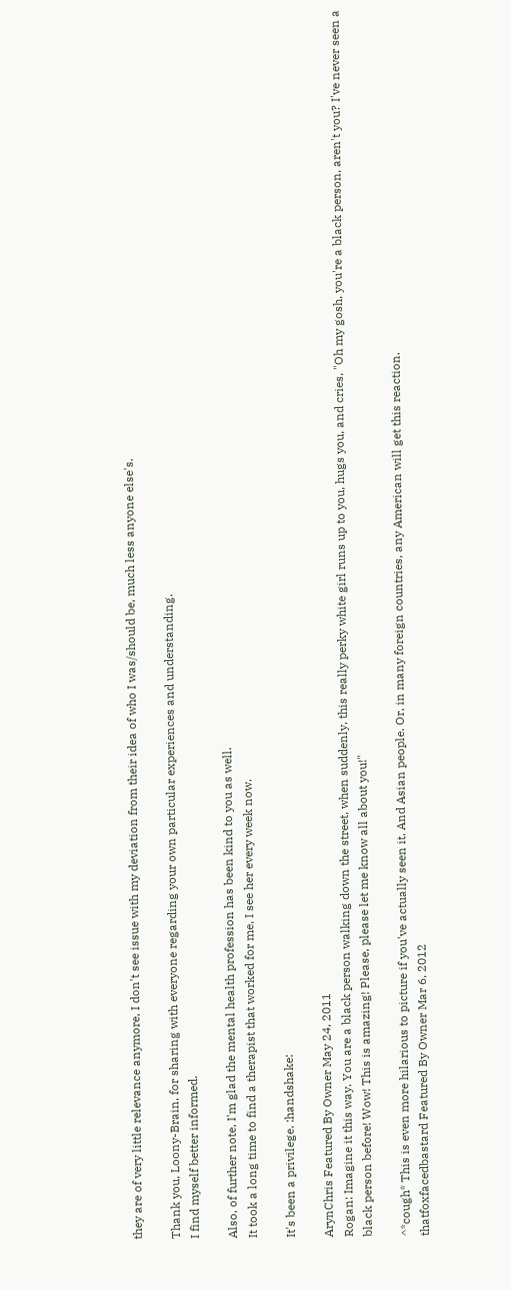they are of very little relevance anymore, I don't see issue with my deviation from their idea of who I was/should be, much less anyone else's.

Thank you, Loony-Brain, for sharing with everyone regarding your own particular experiences and understanding.
I find myself better informed.

Also, of further note, I'm glad the mental health profession has been kind to you as well.
It took a long time to find a therapist that worked for me, I see her every week now.

It's been a privilege. :handshake:

ArynChris Featured By Owner May 24, 2011
Rogan: Imagine it this way. You are a black person walking down the street, when suddenly, this really perky white girl runs up to you, hugs you, and cries, "Oh my gosh, you're a black person, aren't you? I've never seen a black person before! Wow! This is amazing! Please, please let me know all about you!"

^*cough* This is even more hilarious to picture if you've actually seen it. And Asian people. Or, in many foreign countries, any American will get this reaction.
thatfoxfacedbastard Featured By Owner Mar 6, 2012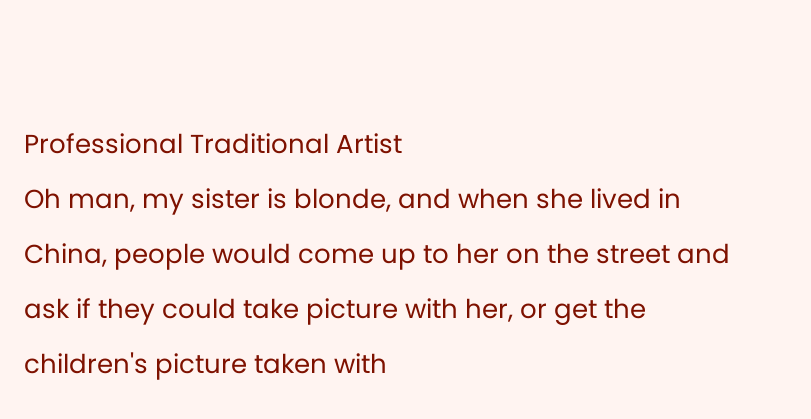Professional Traditional Artist
Oh man, my sister is blonde, and when she lived in China, people would come up to her on the street and ask if they could take picture with her, or get the children's picture taken with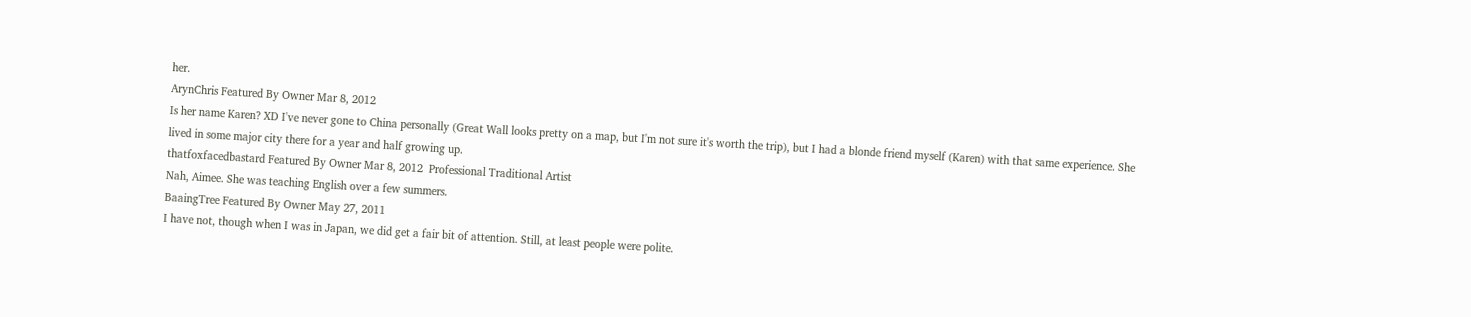her.
ArynChris Featured By Owner Mar 8, 2012
Is her name Karen? XD I've never gone to China personally (Great Wall looks pretty on a map, but I'm not sure it's worth the trip), but I had a blonde friend myself (Karen) with that same experience. She lived in some major city there for a year and half growing up.
thatfoxfacedbastard Featured By Owner Mar 8, 2012  Professional Traditional Artist
Nah, Aimee. She was teaching English over a few summers.
BaaingTree Featured By Owner May 27, 2011
I have not, though when I was in Japan, we did get a fair bit of attention. Still, at least people were polite.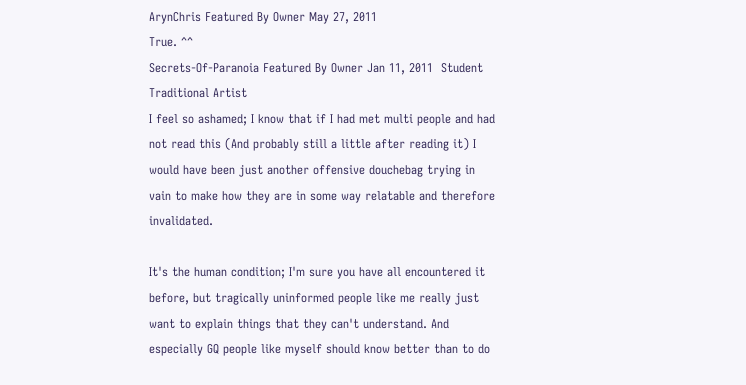ArynChris Featured By Owner May 27, 2011
True. ^^
Secrets-Of-Paranoia Featured By Owner Jan 11, 2011  Student Traditional Artist
I feel so ashamed; I know that if I had met multi people and had not read this (And probably still a little after reading it) I would have been just another offensive douchebag trying in vain to make how they are in some way relatable and therefore invalidated.

It's the human condition; I'm sure you have all encountered it before, but tragically uninformed people like me really just want to explain things that they can't understand. And especially GQ people like myself should know better than to do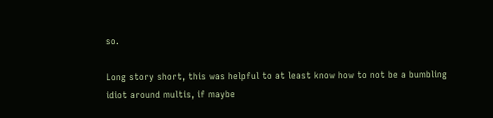so.

Long story short, this was helpful to at least know how to not be a bumbling idiot around multis, if maybe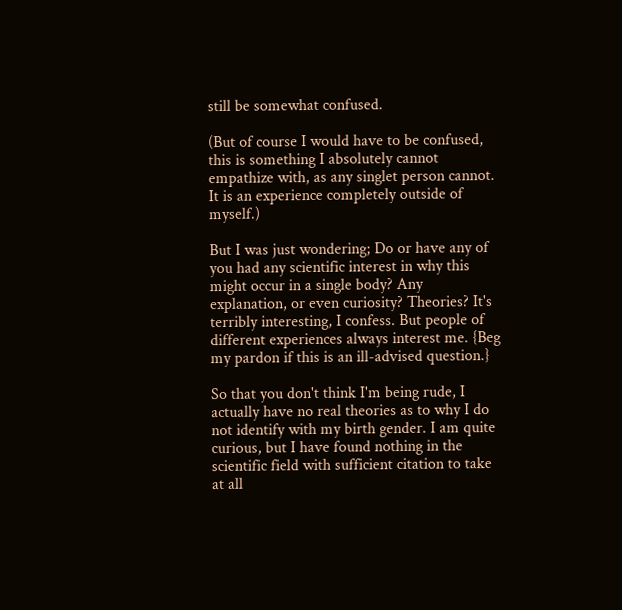still be somewhat confused.

(But of course I would have to be confused, this is something I absolutely cannot empathize with, as any singlet person cannot. It is an experience completely outside of myself.)

But I was just wondering; Do or have any of you had any scientific interest in why this might occur in a single body? Any explanation, or even curiosity? Theories? It's terribly interesting, I confess. But people of different experiences always interest me. {Beg my pardon if this is an ill-advised question.}

So that you don't think I'm being rude, I actually have no real theories as to why I do not identify with my birth gender. I am quite curious, but I have found nothing in the scientific field with sufficient citation to take at all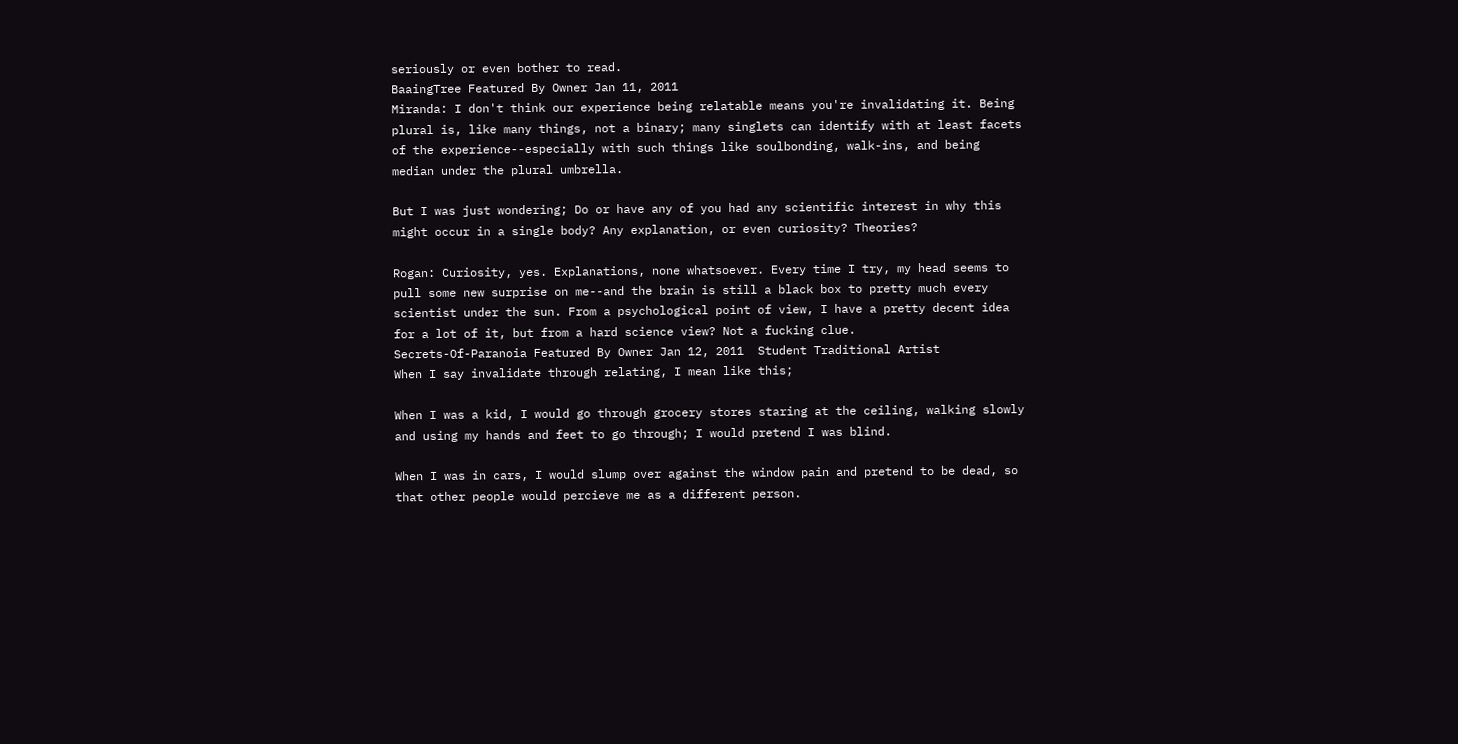seriously or even bother to read.
BaaingTree Featured By Owner Jan 11, 2011
Miranda: I don't think our experience being relatable means you're invalidating it. Being plural is, like many things, not a binary; many singlets can identify with at least facets of the experience--especially with such things like soulbonding, walk-ins, and being median under the plural umbrella.

But I was just wondering; Do or have any of you had any scientific interest in why this might occur in a single body? Any explanation, or even curiosity? Theories?

Rogan: Curiosity, yes. Explanations, none whatsoever. Every time I try, my head seems to pull some new surprise on me--and the brain is still a black box to pretty much every scientist under the sun. From a psychological point of view, I have a pretty decent idea for a lot of it, but from a hard science view? Not a fucking clue.
Secrets-Of-Paranoia Featured By Owner Jan 12, 2011  Student Traditional Artist
When I say invalidate through relating, I mean like this;

When I was a kid, I would go through grocery stores staring at the ceiling, walking slowly and using my hands and feet to go through; I would pretend I was blind.

When I was in cars, I would slump over against the window pain and pretend to be dead, so that other people would percieve me as a different person.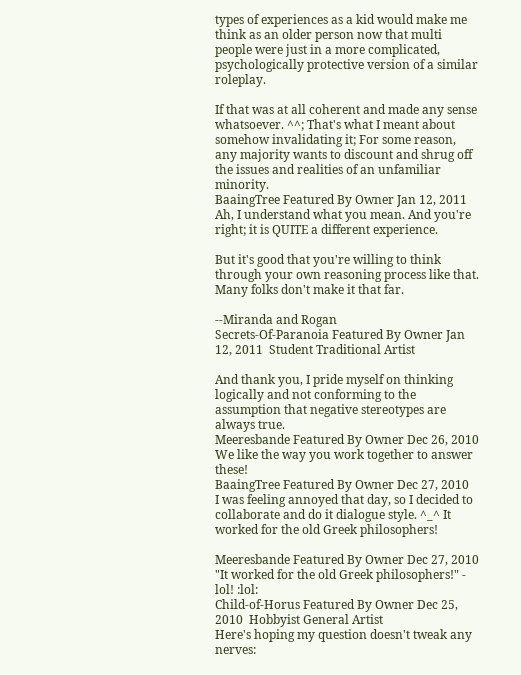types of experiences as a kid would make me think as an older person now that multi people were just in a more complicated, psychologically protective version of a similar roleplay.

If that was at all coherent and made any sense whatsoever. ^^; That's what I meant about somehow invalidating it; For some reason, any majority wants to discount and shrug off the issues and realities of an unfamiliar minority.
BaaingTree Featured By Owner Jan 12, 2011
Ah, I understand what you mean. And you're right; it is QUITE a different experience.

But it's good that you're willing to think through your own reasoning process like that. Many folks don't make it that far.

--Miranda and Rogan
Secrets-Of-Paranoia Featured By Owner Jan 12, 2011  Student Traditional Artist

And thank you, I pride myself on thinking logically and not conforming to the assumption that negative stereotypes are always true.
Meeresbande Featured By Owner Dec 26, 2010
We like the way you work together to answer these!
BaaingTree Featured By Owner Dec 27, 2010
I was feeling annoyed that day, so I decided to collaborate and do it dialogue style. ^_^ It worked for the old Greek philosophers!

Meeresbande Featured By Owner Dec 27, 2010
"It worked for the old Greek philosophers!" - lol! :lol:
Child-of-Horus Featured By Owner Dec 25, 2010  Hobbyist General Artist
Here's hoping my question doesn't tweak any nerves: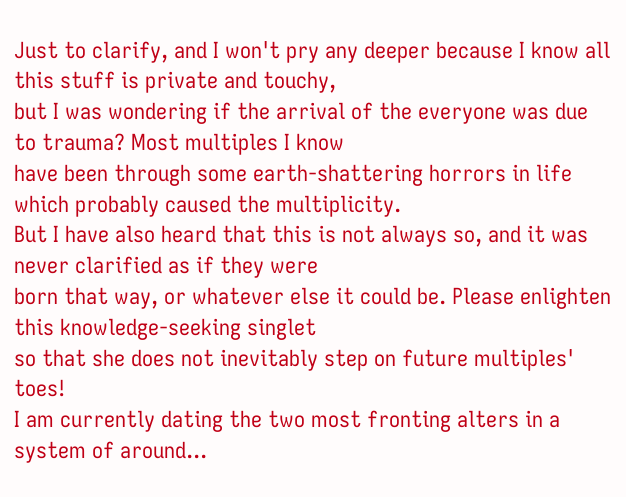Just to clarify, and I won't pry any deeper because I know all this stuff is private and touchy,
but I was wondering if the arrival of the everyone was due to trauma? Most multiples I know
have been through some earth-shattering horrors in life which probably caused the multiplicity.
But I have also heard that this is not always so, and it was never clarified as if they were
born that way, or whatever else it could be. Please enlighten this knowledge-seeking singlet
so that she does not inevitably step on future multiples' toes!
I am currently dating the two most fronting alters in a system of around...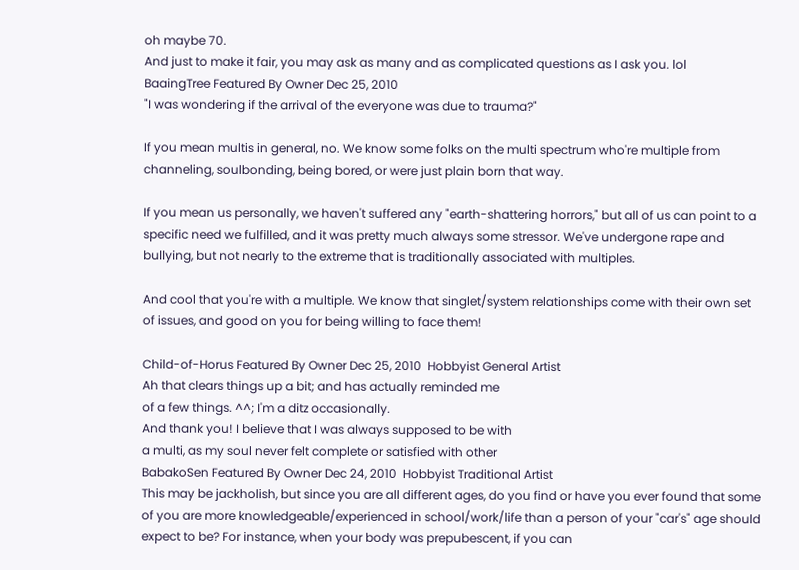oh maybe 70.
And just to make it fair, you may ask as many and as complicated questions as I ask you. lol
BaaingTree Featured By Owner Dec 25, 2010
"I was wondering if the arrival of the everyone was due to trauma?"

If you mean multis in general, no. We know some folks on the multi spectrum who're multiple from channeling, soulbonding, being bored, or were just plain born that way.

If you mean us personally, we haven't suffered any "earth-shattering horrors," but all of us can point to a specific need we fulfilled, and it was pretty much always some stressor. We've undergone rape and bullying, but not nearly to the extreme that is traditionally associated with multiples.

And cool that you're with a multiple. We know that singlet/system relationships come with their own set of issues, and good on you for being willing to face them!

Child-of-Horus Featured By Owner Dec 25, 2010  Hobbyist General Artist
Ah that clears things up a bit; and has actually reminded me
of a few things. ^^; I'm a ditz occasionally.
And thank you! I believe that I was always supposed to be with
a multi, as my soul never felt complete or satisfied with other
BabakoSen Featured By Owner Dec 24, 2010  Hobbyist Traditional Artist
This may be jackholish, but since you are all different ages, do you find or have you ever found that some of you are more knowledgeable/experienced in school/work/life than a person of your "car's" age should expect to be? For instance, when your body was prepubescent, if you can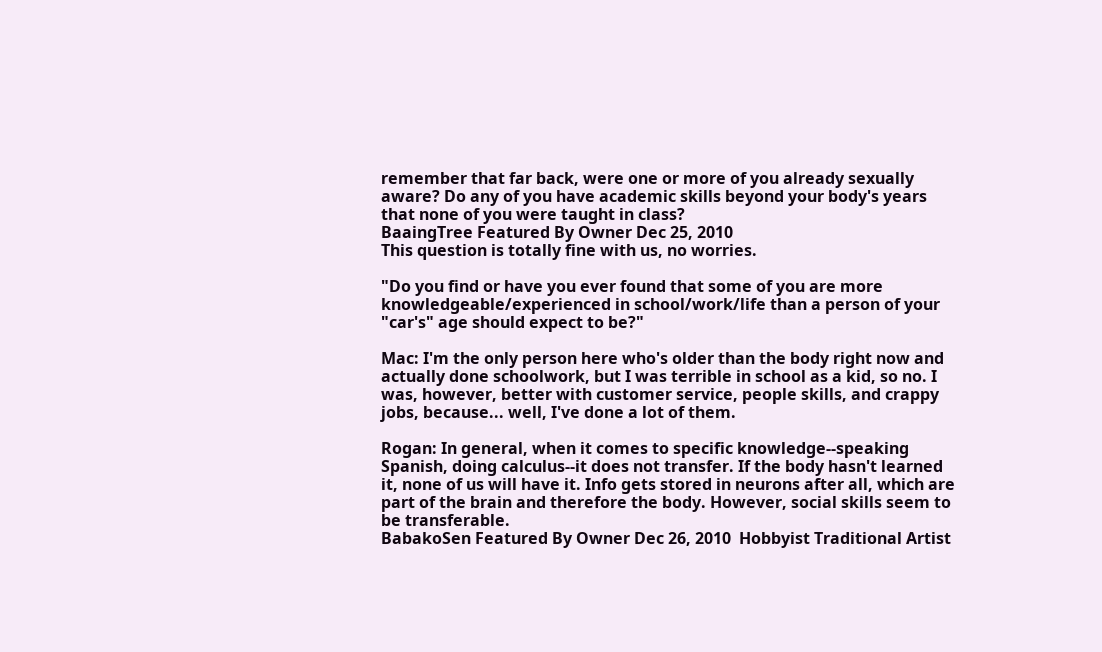remember that far back, were one or more of you already sexually aware? Do any of you have academic skills beyond your body's years that none of you were taught in class?
BaaingTree Featured By Owner Dec 25, 2010
This question is totally fine with us, no worries.

"Do you find or have you ever found that some of you are more knowledgeable/experienced in school/work/life than a person of your "car's" age should expect to be?"

Mac: I'm the only person here who's older than the body right now and actually done schoolwork, but I was terrible in school as a kid, so no. I was, however, better with customer service, people skills, and crappy jobs, because... well, I've done a lot of them.

Rogan: In general, when it comes to specific knowledge--speaking Spanish, doing calculus--it does not transfer. If the body hasn't learned it, none of us will have it. Info gets stored in neurons after all, which are part of the brain and therefore the body. However, social skills seem to be transferable.
BabakoSen Featured By Owner Dec 26, 2010  Hobbyist Traditional Artist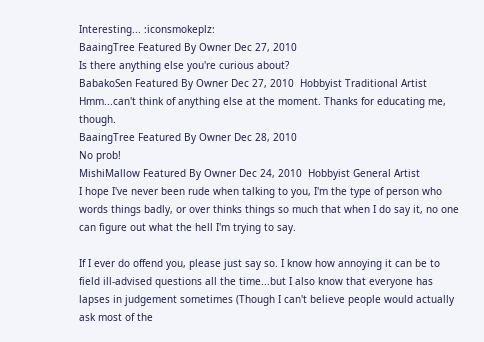Interesting... :iconsmokeplz:
BaaingTree Featured By Owner Dec 27, 2010
Is there anything else you're curious about?
BabakoSen Featured By Owner Dec 27, 2010  Hobbyist Traditional Artist
Hmm...can't think of anything else at the moment. Thanks for educating me, though.
BaaingTree Featured By Owner Dec 28, 2010
No prob!
MishiMallow Featured By Owner Dec 24, 2010  Hobbyist General Artist
I hope I've never been rude when talking to you, I'm the type of person who words things badly, or over thinks things so much that when I do say it, no one can figure out what the hell I'm trying to say.

If I ever do offend you, please just say so. I know how annoying it can be to field ill-advised questions all the time...but I also know that everyone has lapses in judgement sometimes (Though I can't believe people would actually ask most of the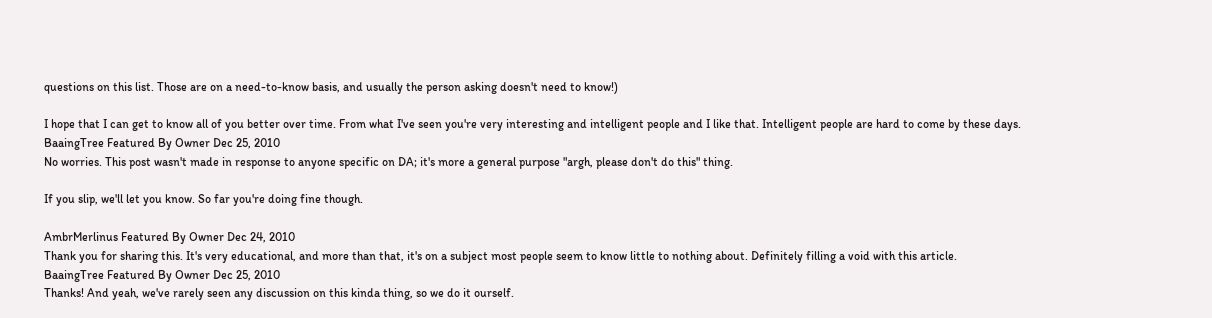questions on this list. Those are on a need-to-know basis, and usually the person asking doesn't need to know!)

I hope that I can get to know all of you better over time. From what I've seen you're very interesting and intelligent people and I like that. Intelligent people are hard to come by these days.
BaaingTree Featured By Owner Dec 25, 2010
No worries. This post wasn't made in response to anyone specific on DA; it's more a general purpose "argh, please don't do this" thing.

If you slip, we'll let you know. So far you're doing fine though.

AmbrMerlinus Featured By Owner Dec 24, 2010
Thank you for sharing this. It's very educational, and more than that, it's on a subject most people seem to know little to nothing about. Definitely filling a void with this article.
BaaingTree Featured By Owner Dec 25, 2010
Thanks! And yeah, we've rarely seen any discussion on this kinda thing, so we do it ourself.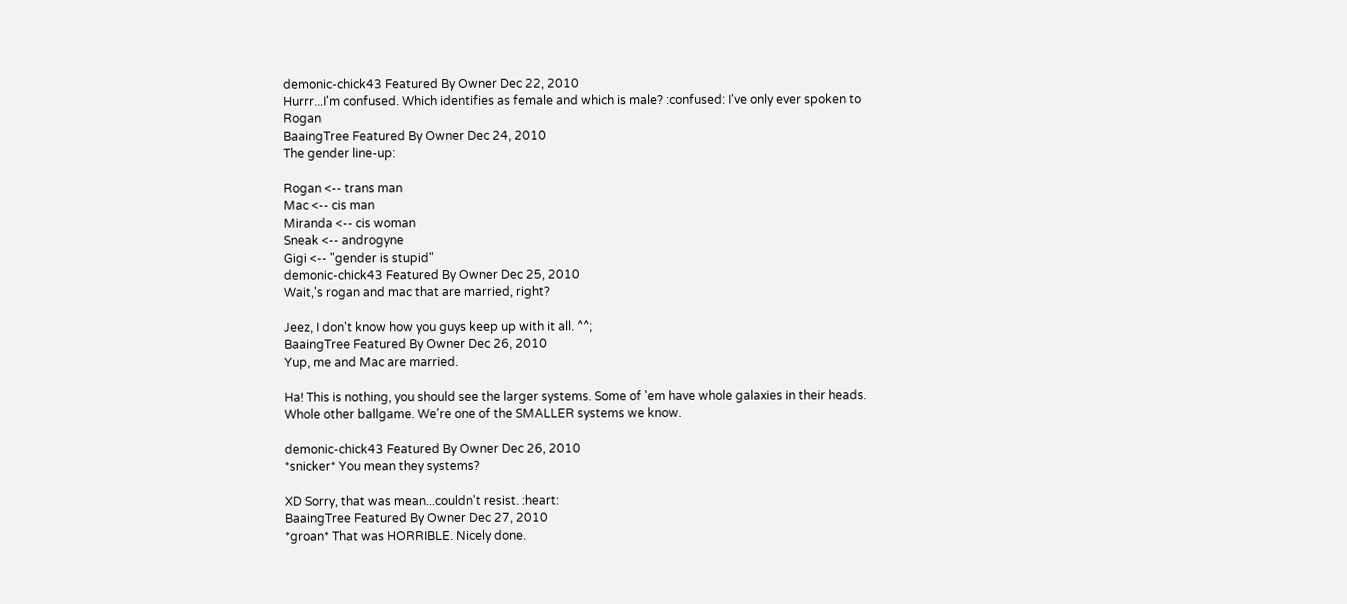demonic-chick43 Featured By Owner Dec 22, 2010
Hurrr...I'm confused. Which identifies as female and which is male? :confused: I've only ever spoken to Rogan
BaaingTree Featured By Owner Dec 24, 2010
The gender line-up:

Rogan <-- trans man
Mac <-- cis man
Miranda <-- cis woman
Sneak <-- androgyne
Gigi <-- "gender is stupid"
demonic-chick43 Featured By Owner Dec 25, 2010
Wait,'s rogan and mac that are married, right?

Jeez, I don't know how you guys keep up with it all. ^^;
BaaingTree Featured By Owner Dec 26, 2010
Yup, me and Mac are married.

Ha! This is nothing, you should see the larger systems. Some of 'em have whole galaxies in their heads. Whole other ballgame. We're one of the SMALLER systems we know.

demonic-chick43 Featured By Owner Dec 26, 2010
*snicker* You mean they systems?

XD Sorry, that was mean...couldn't resist. :heart:
BaaingTree Featured By Owner Dec 27, 2010
*groan* That was HORRIBLE. Nicely done.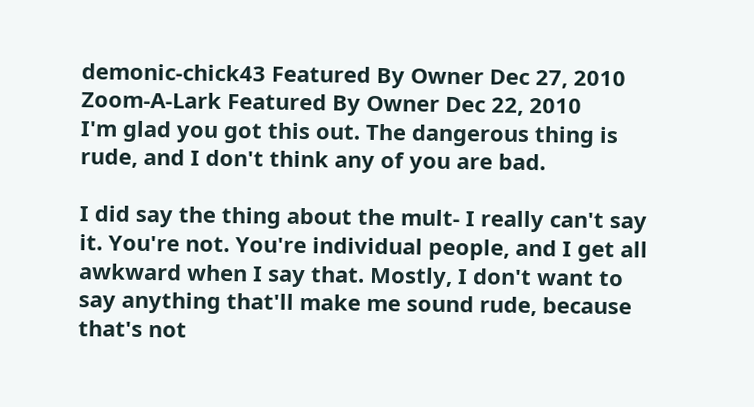demonic-chick43 Featured By Owner Dec 27, 2010
Zoom-A-Lark Featured By Owner Dec 22, 2010
I'm glad you got this out. The dangerous thing is rude, and I don't think any of you are bad.

I did say the thing about the mult- I really can't say it. You're not. You're individual people, and I get all awkward when I say that. Mostly, I don't want to say anything that'll make me sound rude, because that's not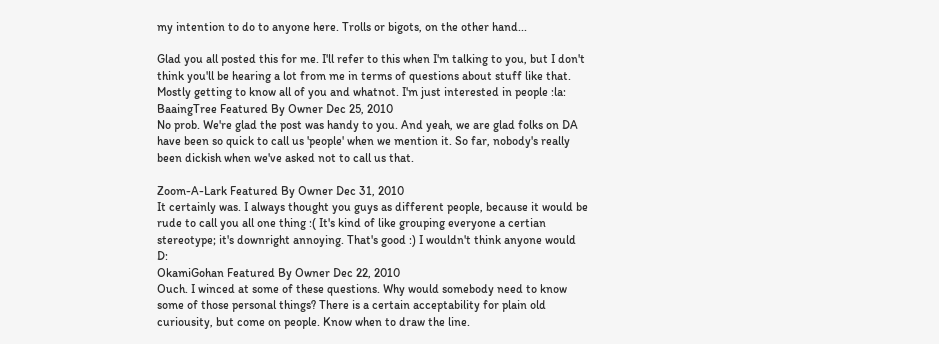my intention to do to anyone here. Trolls or bigots, on the other hand...

Glad you all posted this for me. I'll refer to this when I'm talking to you, but I don't think you'll be hearing a lot from me in terms of questions about stuff like that. Mostly getting to know all of you and whatnot. I'm just interested in people :la:
BaaingTree Featured By Owner Dec 25, 2010
No prob. We're glad the post was handy to you. And yeah, we are glad folks on DA have been so quick to call us 'people' when we mention it. So far, nobody's really been dickish when we've asked not to call us that.

Zoom-A-Lark Featured By Owner Dec 31, 2010
It certainly was. I always thought you guys as different people, because it would be rude to call you all one thing :( It's kind of like grouping everyone a certian stereotype; it's downright annoying. That's good :) I wouldn't think anyone would D:
OkamiGohan Featured By Owner Dec 22, 2010
Ouch. I winced at some of these questions. Why would somebody need to know some of those personal things? There is a certain acceptability for plain old curiousity, but come on people. Know when to draw the line.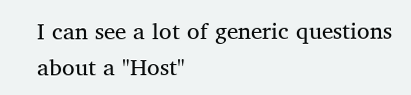I can see a lot of generic questions about a "Host"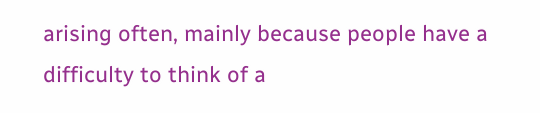arising often, mainly because people have a difficulty to think of a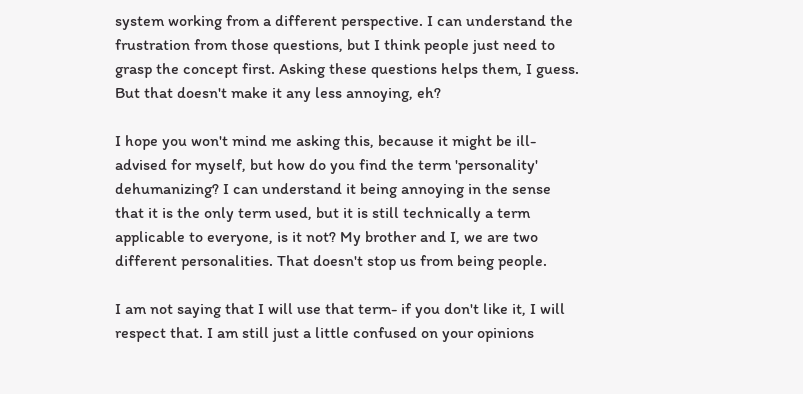system working from a different perspective. I can understand the frustration from those questions, but I think people just need to grasp the concept first. Asking these questions helps them, I guess. But that doesn't make it any less annoying, eh?

I hope you won't mind me asking this, because it might be ill-advised for myself, but how do you find the term 'personality' dehumanizing? I can understand it being annoying in the sense that it is the only term used, but it is still technically a term applicable to everyone, is it not? My brother and I, we are two different personalities. That doesn't stop us from being people.

I am not saying that I will use that term- if you don't like it, I will respect that. I am still just a little confused on your opinions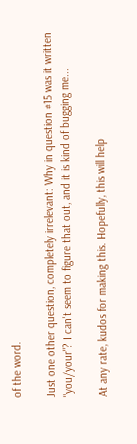of the word.

Just one other question, completely irrelevant: Why in question #15 was it written "you/your"? I can't seem to figure that out, and it is kind of bugging me...

At any rate, kudos for making this. Hopefully, this will help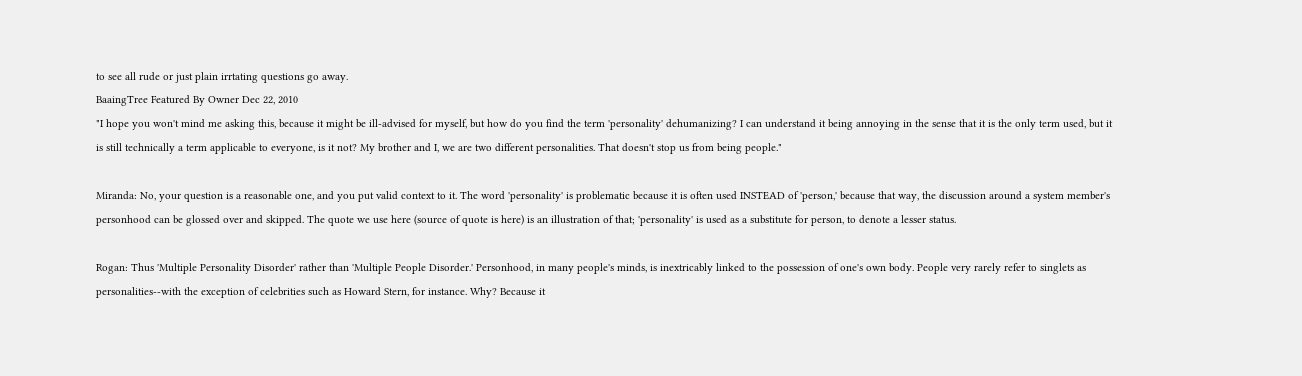to see all rude or just plain irrtating questions go away.
BaaingTree Featured By Owner Dec 22, 2010
"I hope you won't mind me asking this, because it might be ill-advised for myself, but how do you find the term 'personality' dehumanizing? I can understand it being annoying in the sense that it is the only term used, but it is still technically a term applicable to everyone, is it not? My brother and I, we are two different personalities. That doesn't stop us from being people."

Miranda: No, your question is a reasonable one, and you put valid context to it. The word 'personality' is problematic because it is often used INSTEAD of 'person,' because that way, the discussion around a system member's personhood can be glossed over and skipped. The quote we use here (source of quote is here) is an illustration of that; 'personality' is used as a substitute for person, to denote a lesser status.

Rogan: Thus 'Multiple Personality Disorder' rather than 'Multiple People Disorder.' Personhood, in many people's minds, is inextricably linked to the possession of one's own body. People very rarely refer to singlets as personalities--with the exception of celebrities such as Howard Stern, for instance. Why? Because it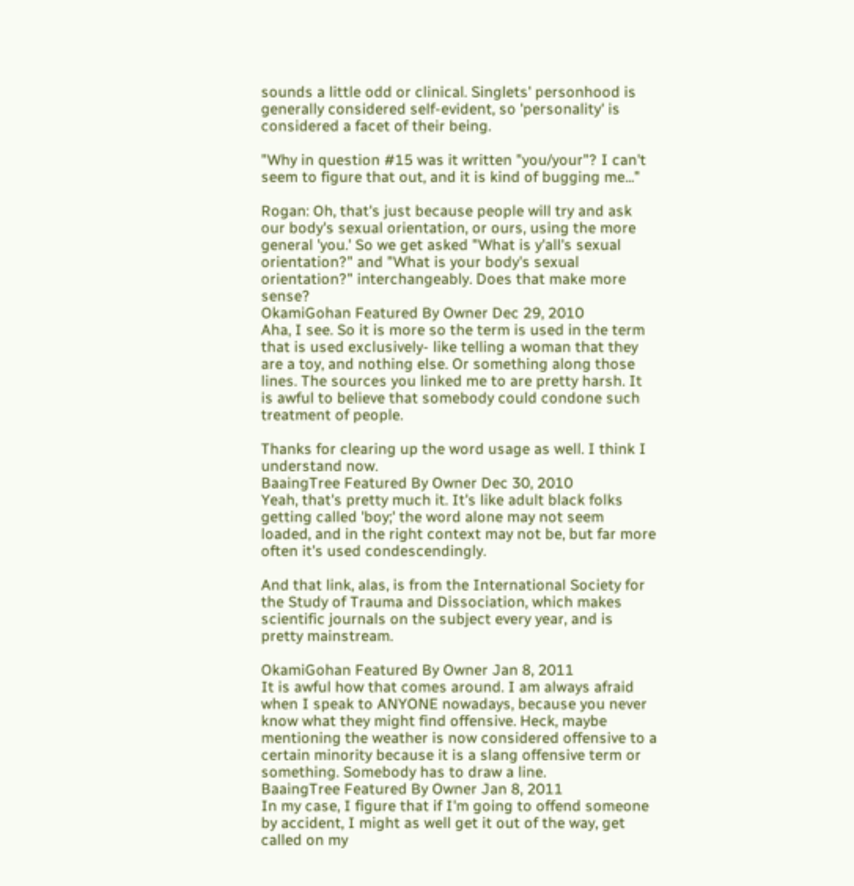sounds a little odd or clinical. Singlets' personhood is generally considered self-evident, so 'personality' is considered a facet of their being.

"Why in question #15 was it written "you/your"? I can't seem to figure that out, and it is kind of bugging me..."

Rogan: Oh, that's just because people will try and ask our body's sexual orientation, or ours, using the more general 'you.' So we get asked "What is y'all's sexual orientation?" and "What is your body's sexual orientation?" interchangeably. Does that make more sense?
OkamiGohan Featured By Owner Dec 29, 2010
Aha, I see. So it is more so the term is used in the term that is used exclusively- like telling a woman that they are a toy, and nothing else. Or something along those lines. The sources you linked me to are pretty harsh. It is awful to believe that somebody could condone such treatment of people.

Thanks for clearing up the word usage as well. I think I understand now.
BaaingTree Featured By Owner Dec 30, 2010
Yeah, that's pretty much it. It's like adult black folks getting called 'boy;' the word alone may not seem loaded, and in the right context may not be, but far more often it's used condescendingly.

And that link, alas, is from the International Society for the Study of Trauma and Dissociation, which makes scientific journals on the subject every year, and is pretty mainstream.

OkamiGohan Featured By Owner Jan 8, 2011
It is awful how that comes around. I am always afraid when I speak to ANYONE nowadays, because you never know what they might find offensive. Heck, maybe mentioning the weather is now considered offensive to a certain minority because it is a slang offensive term or something. Somebody has to draw a line.
BaaingTree Featured By Owner Jan 8, 2011
In my case, I figure that if I'm going to offend someone by accident, I might as well get it out of the way, get called on my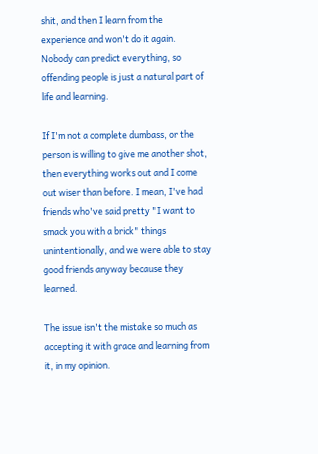shit, and then I learn from the experience and won't do it again. Nobody can predict everything, so offending people is just a natural part of life and learning.

If I'm not a complete dumbass, or the person is willing to give me another shot, then everything works out and I come out wiser than before. I mean, I've had friends who've said pretty "I want to smack you with a brick" things unintentionally, and we were able to stay good friends anyway because they learned.

The issue isn't the mistake so much as accepting it with grace and learning from it, in my opinion.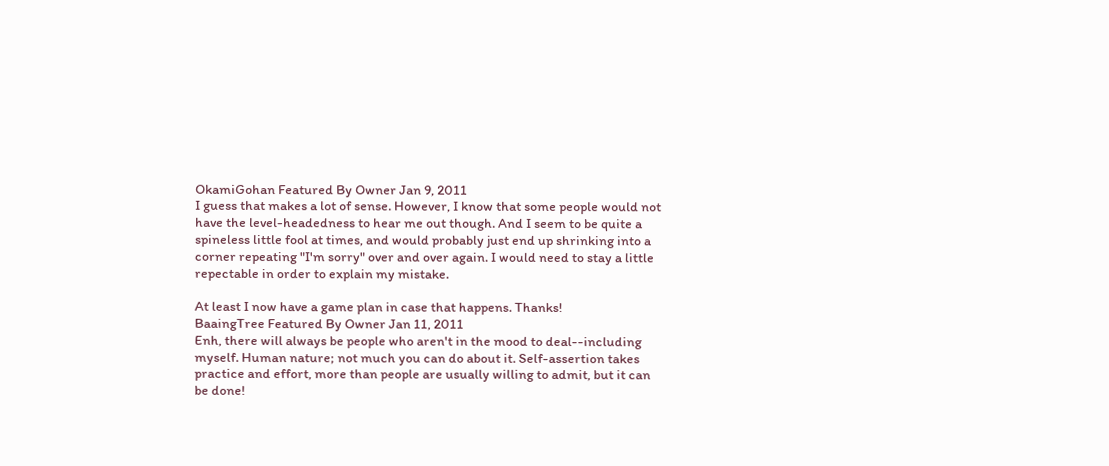OkamiGohan Featured By Owner Jan 9, 2011
I guess that makes a lot of sense. However, I know that some people would not have the level-headedness to hear me out though. And I seem to be quite a spineless little fool at times, and would probably just end up shrinking into a corner repeating "I'm sorry" over and over again. I would need to stay a little repectable in order to explain my mistake.

At least I now have a game plan in case that happens. Thanks!
BaaingTree Featured By Owner Jan 11, 2011
Enh, there will always be people who aren't in the mood to deal--including myself. Human nature; not much you can do about it. Self-assertion takes practice and effort, more than people are usually willing to admit, but it can be done!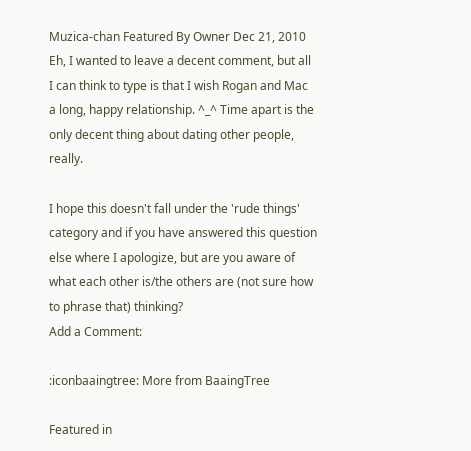Muzica-chan Featured By Owner Dec 21, 2010
Eh, I wanted to leave a decent comment, but all I can think to type is that I wish Rogan and Mac a long, happy relationship. ^_^ Time apart is the only decent thing about dating other people, really.

I hope this doesn't fall under the 'rude things' category and if you have answered this question else where I apologize, but are you aware of what each other is/the others are (not sure how to phrase that) thinking?
Add a Comment:

:iconbaaingtree: More from BaaingTree

Featured in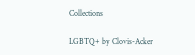Collections

LGBTQ+ by Clovis-Acker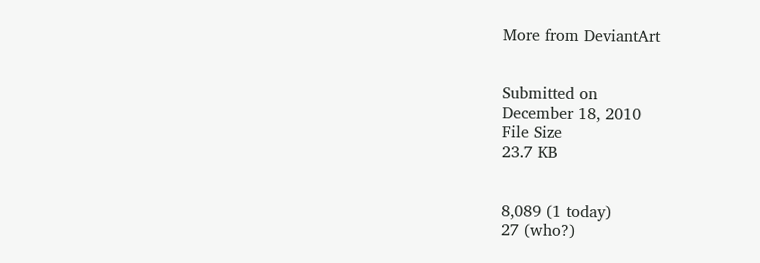More from DeviantArt


Submitted on
December 18, 2010
File Size
23.7 KB


8,089 (1 today)
27 (who?)